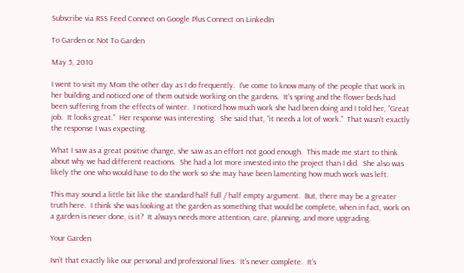Subscribe via RSS Feed Connect on Google Plus Connect on LinkedIn

To Garden or Not To Garden

May 5, 2010

I went to visit my Mom the other day as I do frequently.  I’ve come to know many of the people that work in her building and noticed one of them outside working on the gardens.  It’s spring and the flower beds had been suffering from the effects of winter.  I noticed how much work she had been doing and I told her, “Great job.  It looks great.”  Her response was interesting.  She said that, “it needs a lot of work.”  That wasn’t exactly the response I was expecting.

What I saw as a great positive change, she saw as an effort not good enough.  This made me start to think about why we had different reactions.  She had a lot more invested into the project than I did.  She also was likely the one who would have to do the work so she may have been lamenting how much work was left.

This may sound a little bit like the standard half full / half empty argument.  But, there may be a greater truth here.  I think she was looking at the garden as something that would be complete, when in fact, work on a garden is never done, is it?  It always needs more attention, care, planning, and more upgrading.

Your Garden

Isn’t that exactly like our personal and professional lives.  It’s never complete.  It’s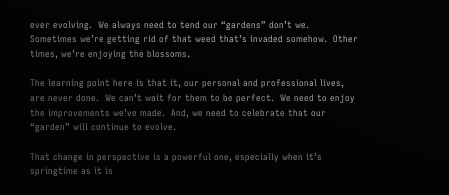ever evolving.  We always need to tend our “gardens” don’t we.  Sometimes we’re getting rid of that weed that’s invaded somehow.  Other times, we’re enjoying the blossoms.

The learning point here is that it, our personal and professional lives, are never done.  We can’t wait for them to be perfect.  We need to enjoy the improvements we’ve made.  And, we need to celebrate that our “garden” will continue to evolve.

That change in perspective is a powerful one, especially when it’s springtime as it is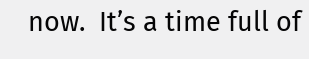now.  It’s a time full of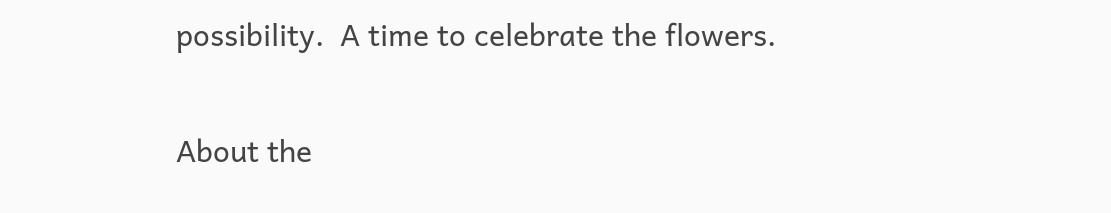possibility.  A time to celebrate the flowers.

About the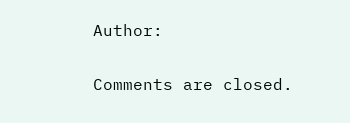Author:

Comments are closed.